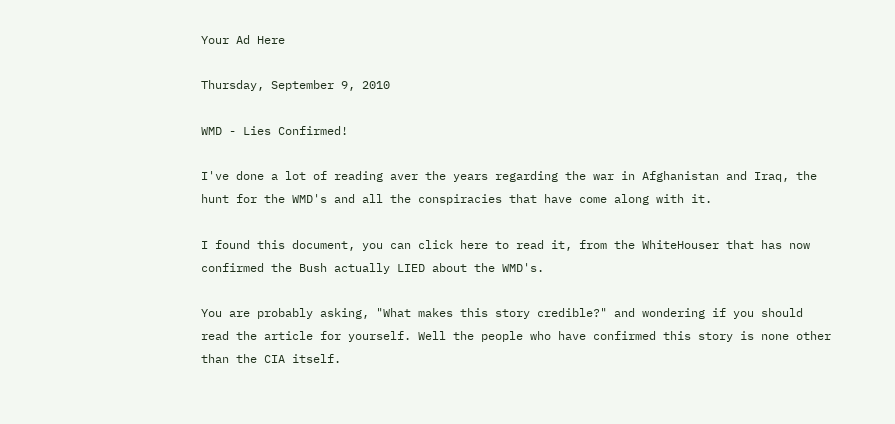Your Ad Here

Thursday, September 9, 2010

WMD - Lies Confirmed!

I've done a lot of reading aver the years regarding the war in Afghanistan and Iraq, the hunt for the WMD's and all the conspiracies that have come along with it.

I found this document, you can click here to read it, from the WhiteHouser that has now confirmed the Bush actually LIED about the WMD's.

You are probably asking, "What makes this story credible?" and wondering if you should read the article for yourself. Well the people who have confirmed this story is none other than the CIA itself.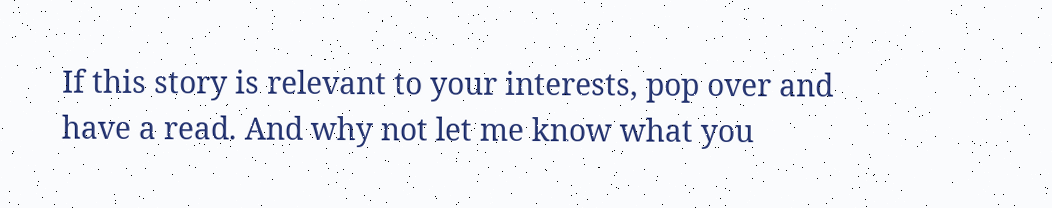If this story is relevant to your interests, pop over and have a read. And why not let me know what you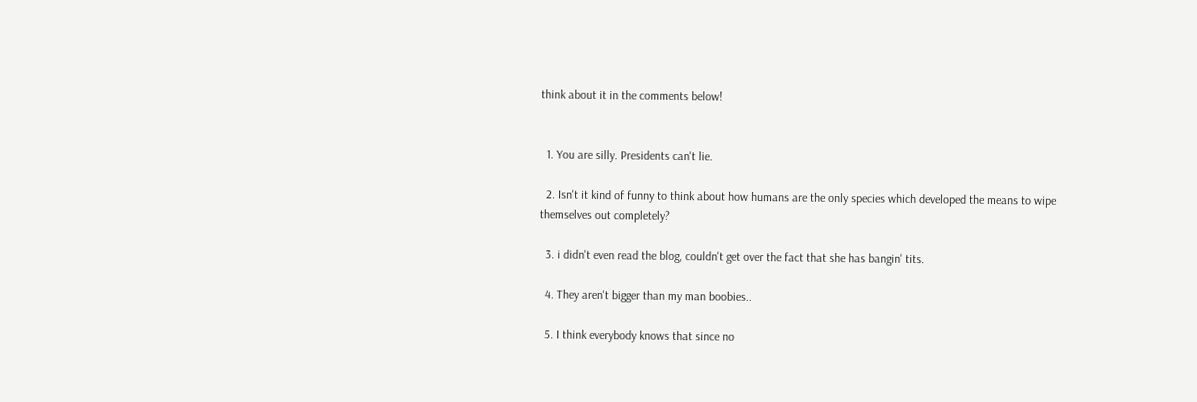think about it in the comments below!


  1. You are silly. Presidents can't lie.

  2. Isn't it kind of funny to think about how humans are the only species which developed the means to wipe themselves out completely?

  3. i didn't even read the blog, couldn't get over the fact that she has bangin' tits.

  4. They aren't bigger than my man boobies..

  5. I think everybody knows that since no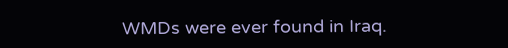WMDs were ever found in Iraq.